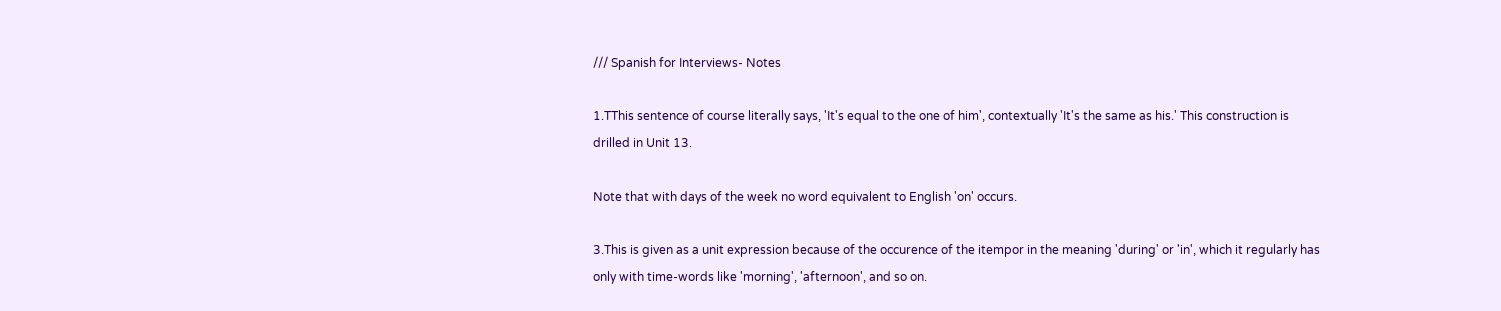/// Spanish for Interviews- Notes

1.TThis sentence of course literally says, 'It's equal to the one of him', contextually 'It's the same as his.' This construction is drilled in Unit 13.

Note that with days of the week no word equivalent to English 'on' occurs.

3.This is given as a unit expression because of the occurence of the itempor in the meaning 'during' or 'in', which it regularly has only with time-words like 'morning', 'afternoon', and so on.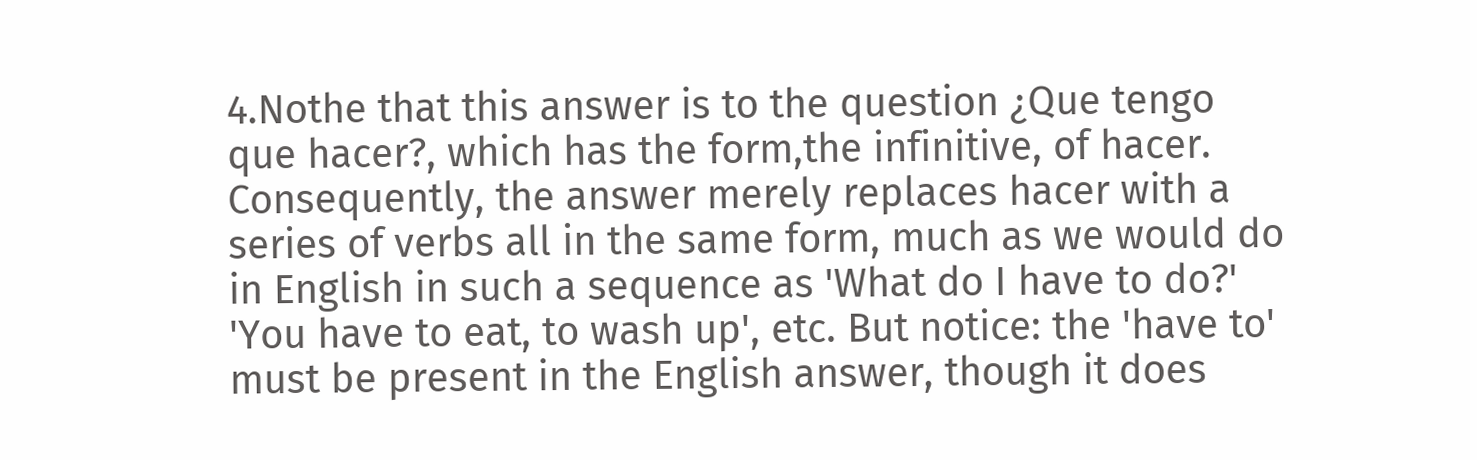4.Nothe that this answer is to the question ¿Que tengo que hacer?, which has the form,the infinitive, of hacer. Consequently, the answer merely replaces hacer with a series of verbs all in the same form, much as we would do in English in such a sequence as 'What do I have to do?' 'You have to eat, to wash up', etc. But notice: the 'have to' must be present in the English answer, though it does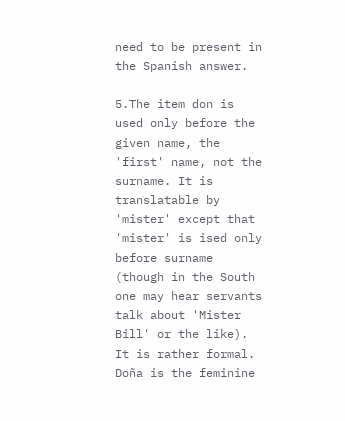need to be present in the Spanish answer.

5.The item don is used only before the given name, the 'first' name, not the surname. It is translatable by 'mister' except that 'mister' is ised only before surname (though in the South one may hear servants talk about 'Mister Bill' or the like). It is rather formal. Doña is the feminine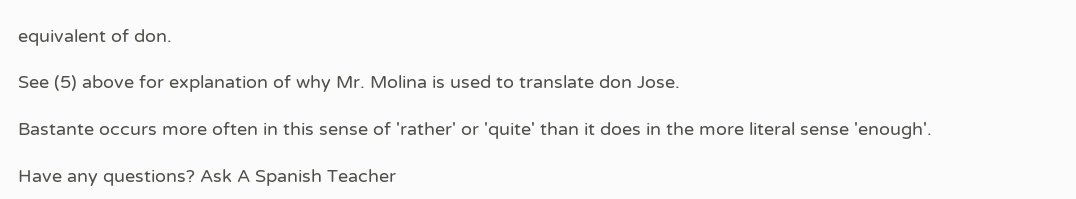equivalent of don.

See (5) above for explanation of why Mr. Molina is used to translate don Jose.

Bastante occurs more often in this sense of 'rather' or 'quite' than it does in the more literal sense 'enough'.

Have any questions? Ask A Spanish Teacher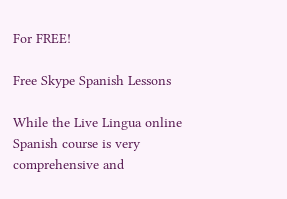For FREE!

Free Skype Spanish Lessons

While the Live Lingua online Spanish course is very comprehensive and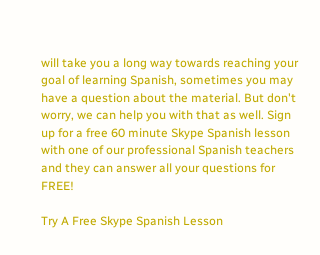will take you a long way towards reaching your goal of learning Spanish, sometimes you may have a question about the material. But don't worry, we can help you with that as well. Sign up for a free 60 minute Skype Spanish lesson with one of our professional Spanish teachers and they can answer all your questions for FREE!

Try A Free Skype Spanish Lesson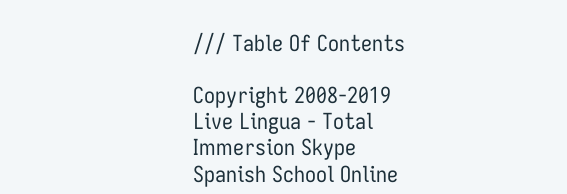/// Table Of Contents

Copyright 2008-2019 Live Lingua - Total Immersion Skype Spanish School Online